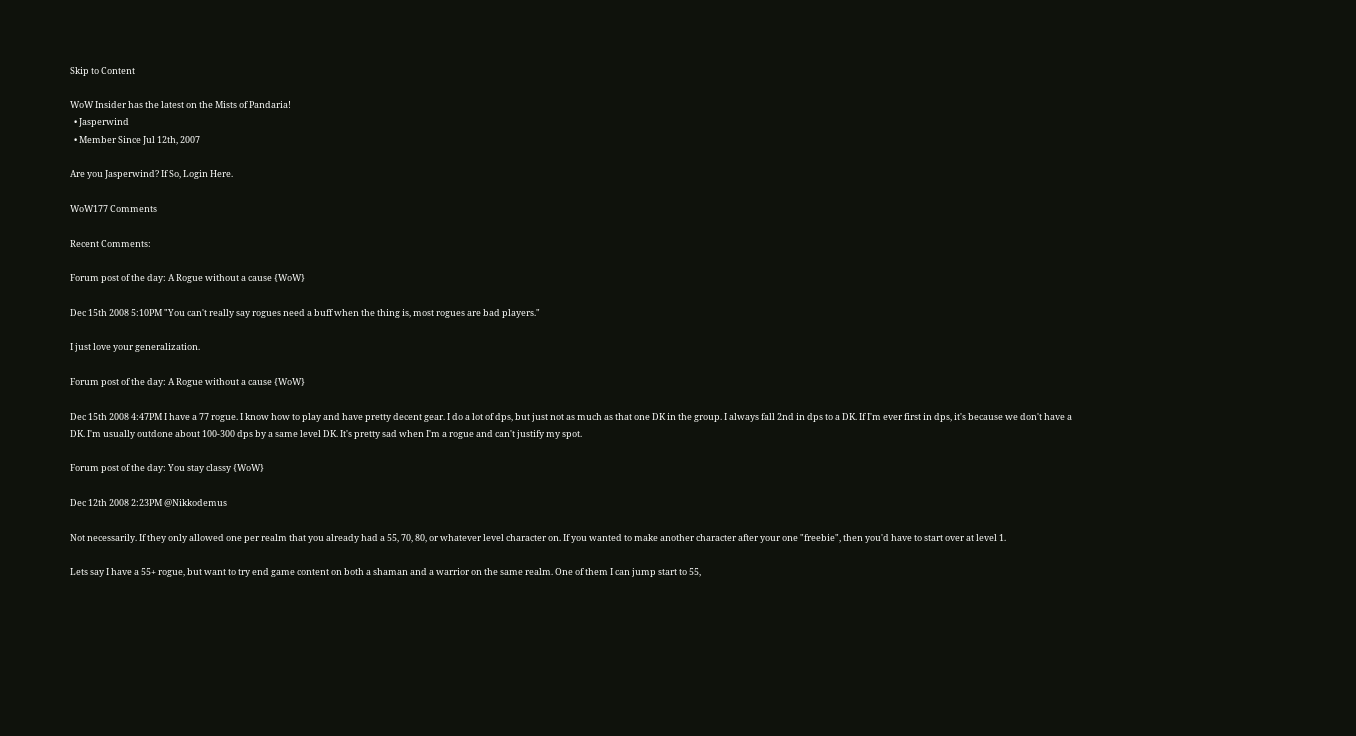Skip to Content

WoW Insider has the latest on the Mists of Pandaria!
  • Jasperwind
  • Member Since Jul 12th, 2007

Are you Jasperwind? If So, Login Here.

WoW177 Comments

Recent Comments:

Forum post of the day: A Rogue without a cause {WoW}

Dec 15th 2008 5:10PM "You can't really say rogues need a buff when the thing is, most rogues are bad players."

I just love your generalization.

Forum post of the day: A Rogue without a cause {WoW}

Dec 15th 2008 4:47PM I have a 77 rogue. I know how to play and have pretty decent gear. I do a lot of dps, but just not as much as that one DK in the group. I always fall 2nd in dps to a DK. If I'm ever first in dps, it's because we don't have a DK. I'm usually outdone about 100-300 dps by a same level DK. It's pretty sad when I'm a rogue and can't justify my spot.

Forum post of the day: You stay classy {WoW}

Dec 12th 2008 2:23PM @Nikkodemus

Not necessarily. If they only allowed one per realm that you already had a 55, 70, 80, or whatever level character on. If you wanted to make another character after your one "freebie", then you'd have to start over at level 1.

Lets say I have a 55+ rogue, but want to try end game content on both a shaman and a warrior on the same realm. One of them I can jump start to 55,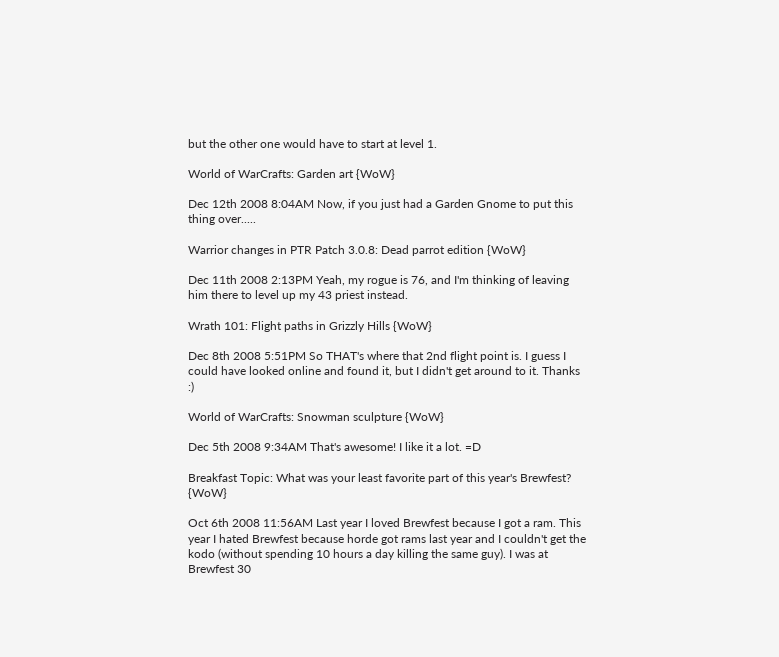but the other one would have to start at level 1.

World of WarCrafts: Garden art {WoW}

Dec 12th 2008 8:04AM Now, if you just had a Garden Gnome to put this thing over.....

Warrior changes in PTR Patch 3.0.8: Dead parrot edition {WoW}

Dec 11th 2008 2:13PM Yeah, my rogue is 76, and I'm thinking of leaving him there to level up my 43 priest instead.

Wrath 101: Flight paths in Grizzly Hills {WoW}

Dec 8th 2008 5:51PM So THAT's where that 2nd flight point is. I guess I could have looked online and found it, but I didn't get around to it. Thanks :)

World of WarCrafts: Snowman sculpture {WoW}

Dec 5th 2008 9:34AM That's awesome! I like it a lot. =D

Breakfast Topic: What was your least favorite part of this year's Brewfest? {WoW}

Oct 6th 2008 11:56AM Last year I loved Brewfest because I got a ram. This year I hated Brewfest because horde got rams last year and I couldn't get the kodo (without spending 10 hours a day killing the same guy). I was at Brewfest 30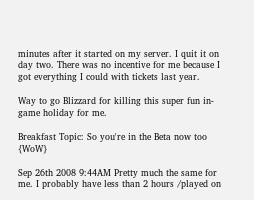minutes after it started on my server. I quit it on day two. There was no incentive for me because I got everything I could with tickets last year.

Way to go Blizzard for killing this super fun in-game holiday for me.

Breakfast Topic: So you're in the Beta now too {WoW}

Sep 26th 2008 9:44AM Pretty much the same for me. I probably have less than 2 hours /played on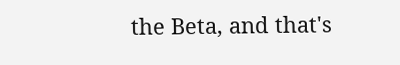the Beta, and that's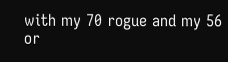with my 70 rogue and my 56 or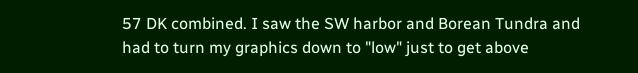57 DK combined. I saw the SW harbor and Borean Tundra and had to turn my graphics down to "low" just to get above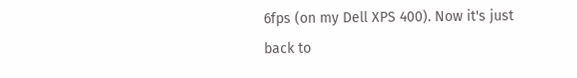6fps (on my Dell XPS 400). Now it's just back to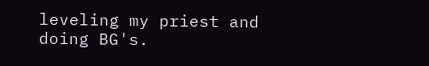leveling my priest and doing BG's.